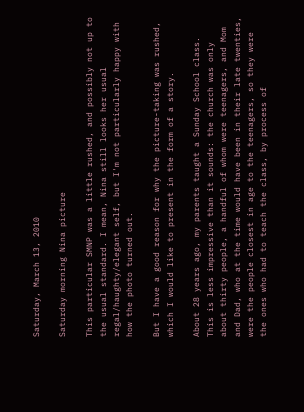Saturday, March 13, 2010

Saturday morning Nina picture

This particular SMNP was a little rushed, and possibly not up to the usual standard. I mean, Nina still looks her usual regal/haughty/elegant self, but I'm not particularly happy with how the photo turned out.

But I have a good reason for why the picture-taking was rushed, which I would like to present in the form of a story.

About 28 years ago, my parents taught a Sunday School class. This is less impressive than it sounds: the church was only about thirty people, a handful of whom were teenagers, and Mom and Dad, who at the time would have been in their late twenties, were the people closest in age to the teenagers, so they were the ones who had to teach the class, by process of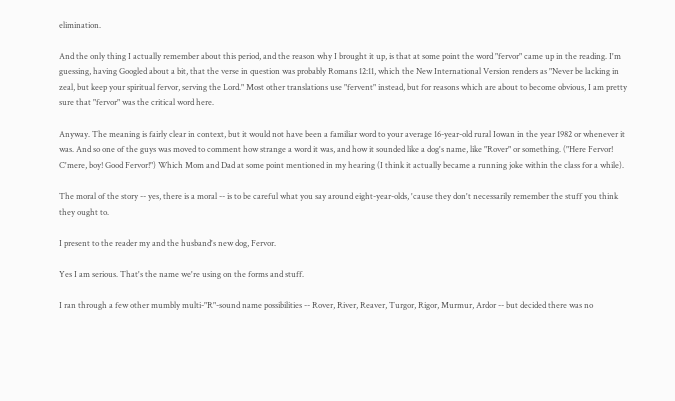elimination.

And the only thing I actually remember about this period, and the reason why I brought it up, is that at some point the word "fervor" came up in the reading. I'm guessing, having Googled about a bit, that the verse in question was probably Romans 12:11, which the New International Version renders as "Never be lacking in zeal, but keep your spiritual fervor, serving the Lord." Most other translations use "fervent" instead, but for reasons which are about to become obvious, I am pretty sure that "fervor" was the critical word here.

Anyway. The meaning is fairly clear in context, but it would not have been a familiar word to your average 16-year-old rural Iowan in the year 1982 or whenever it was. And so one of the guys was moved to comment how strange a word it was, and how it sounded like a dog's name, like "Rover" or something. ("Here Fervor! C'mere, boy! Good Fervor!") Which Mom and Dad at some point mentioned in my hearing (I think it actually became a running joke within the class for a while).

The moral of the story -- yes, there is a moral -- is to be careful what you say around eight-year-olds, 'cause they don't necessarily remember the stuff you think they ought to.

I present to the reader my and the husband's new dog, Fervor.

Yes I am serious. That's the name we're using on the forms and stuff.

I ran through a few other mumbly multi-"R"-sound name possibilities -- Rover, River, Reaver, Turgor, Rigor, Murmur, Ardor -- but decided there was no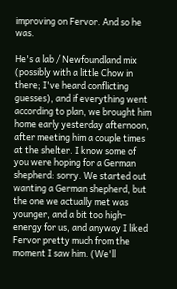improving on Fervor. And so he was.

He's a lab / Newfoundland mix (possibly with a little Chow in there; I've heard conflicting guesses), and if everything went according to plan, we brought him home early yesterday afternoon, after meeting him a couple times at the shelter. I know some of you were hoping for a German shepherd: sorry. We started out wanting a German shepherd, but the one we actually met was younger, and a bit too high-energy for us, and anyway I liked Fervor pretty much from the moment I saw him. (We'll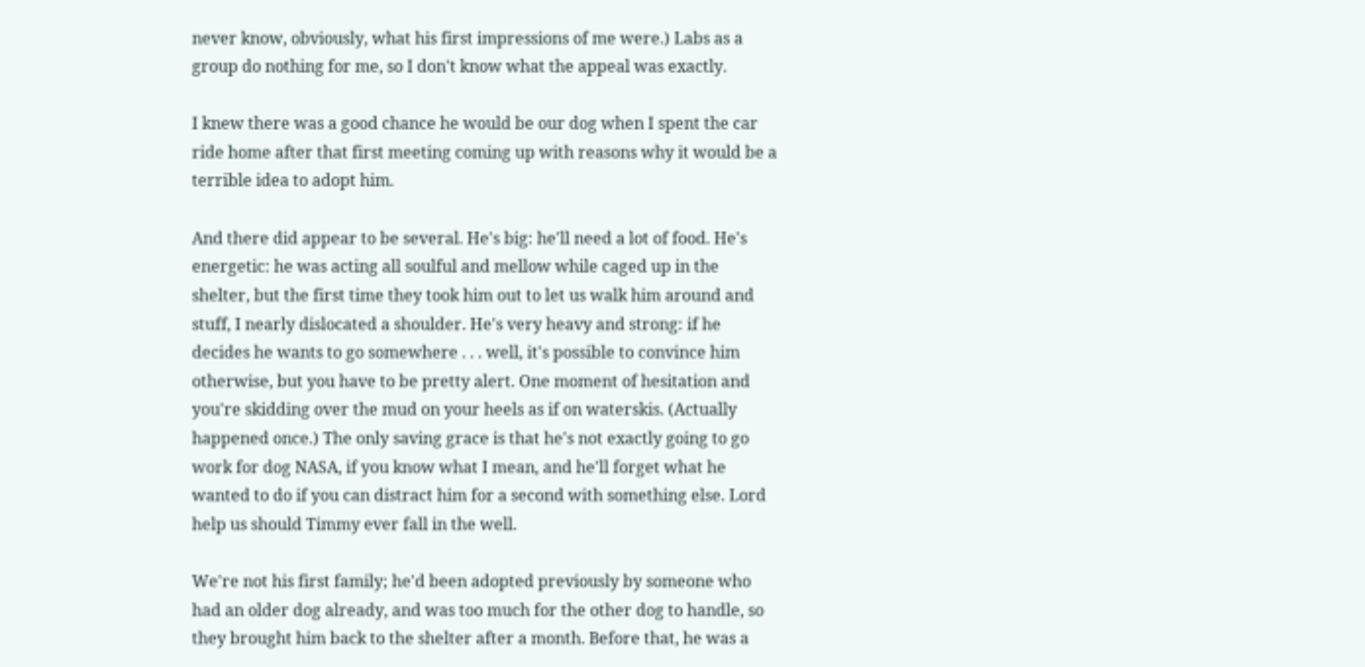never know, obviously, what his first impressions of me were.) Labs as a group do nothing for me, so I don't know what the appeal was exactly.

I knew there was a good chance he would be our dog when I spent the car ride home after that first meeting coming up with reasons why it would be a terrible idea to adopt him.

And there did appear to be several. He's big: he'll need a lot of food. He's energetic: he was acting all soulful and mellow while caged up in the shelter, but the first time they took him out to let us walk him around and stuff, I nearly dislocated a shoulder. He's very heavy and strong: if he decides he wants to go somewhere . . . well, it's possible to convince him otherwise, but you have to be pretty alert. One moment of hesitation and you're skidding over the mud on your heels as if on waterskis. (Actually happened once.) The only saving grace is that he's not exactly going to go work for dog NASA, if you know what I mean, and he'll forget what he wanted to do if you can distract him for a second with something else. Lord help us should Timmy ever fall in the well.

We're not his first family; he'd been adopted previously by someone who had an older dog already, and was too much for the other dog to handle, so they brought him back to the shelter after a month. Before that, he was a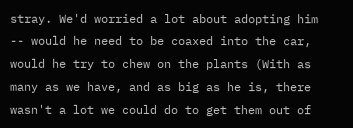stray. We'd worried a lot about adopting him -- would he need to be coaxed into the car, would he try to chew on the plants (With as many as we have, and as big as he is, there wasn't a lot we could do to get them out of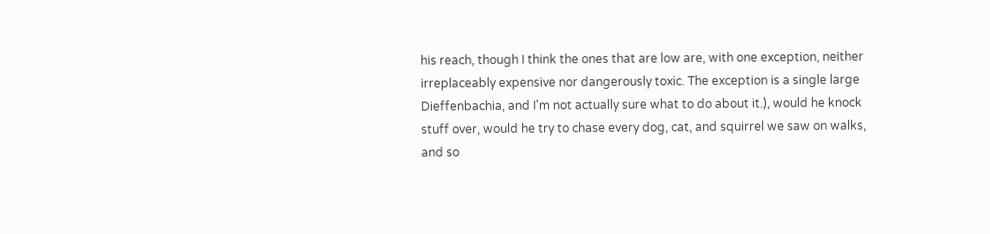his reach, though I think the ones that are low are, with one exception, neither irreplaceably expensive nor dangerously toxic. The exception is a single large Dieffenbachia, and I'm not actually sure what to do about it.), would he knock stuff over, would he try to chase every dog, cat, and squirrel we saw on walks, and so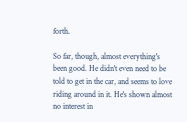forth.

So far, though, almost everything's been good. He didn't even need to be told to get in the car, and seems to love riding around in it. He's shown almost no interest in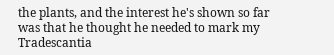the plants, and the interest he's shown so far was that he thought he needed to mark my Tradescantia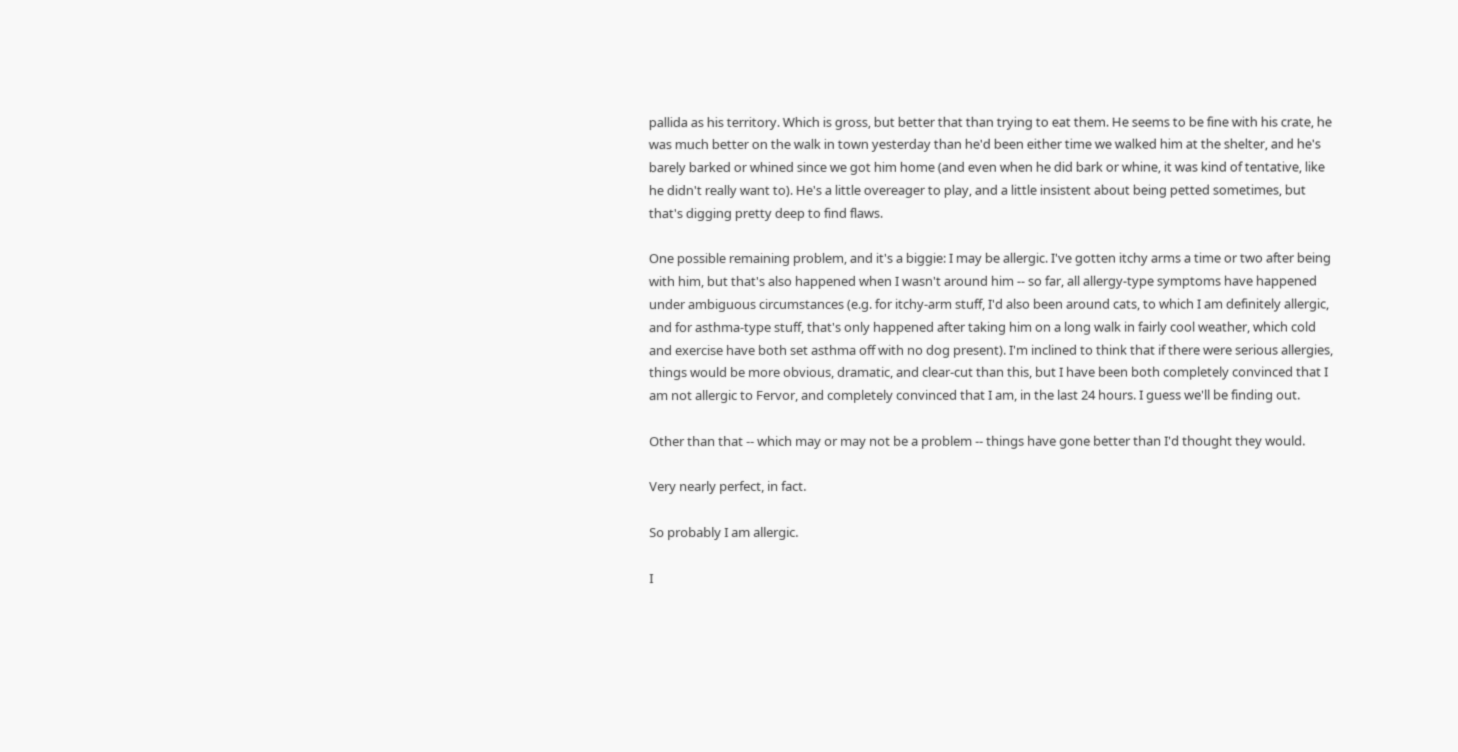pallida as his territory. Which is gross, but better that than trying to eat them. He seems to be fine with his crate, he was much better on the walk in town yesterday than he'd been either time we walked him at the shelter, and he's barely barked or whined since we got him home (and even when he did bark or whine, it was kind of tentative, like he didn't really want to). He's a little overeager to play, and a little insistent about being petted sometimes, but that's digging pretty deep to find flaws.

One possible remaining problem, and it's a biggie: I may be allergic. I've gotten itchy arms a time or two after being with him, but that's also happened when I wasn't around him -- so far, all allergy-type symptoms have happened under ambiguous circumstances (e.g. for itchy-arm stuff, I'd also been around cats, to which I am definitely allergic, and for asthma-type stuff, that's only happened after taking him on a long walk in fairly cool weather, which cold and exercise have both set asthma off with no dog present). I'm inclined to think that if there were serious allergies, things would be more obvious, dramatic, and clear-cut than this, but I have been both completely convinced that I am not allergic to Fervor, and completely convinced that I am, in the last 24 hours. I guess we'll be finding out.

Other than that -- which may or may not be a problem -- things have gone better than I'd thought they would.

Very nearly perfect, in fact.

So probably I am allergic.

I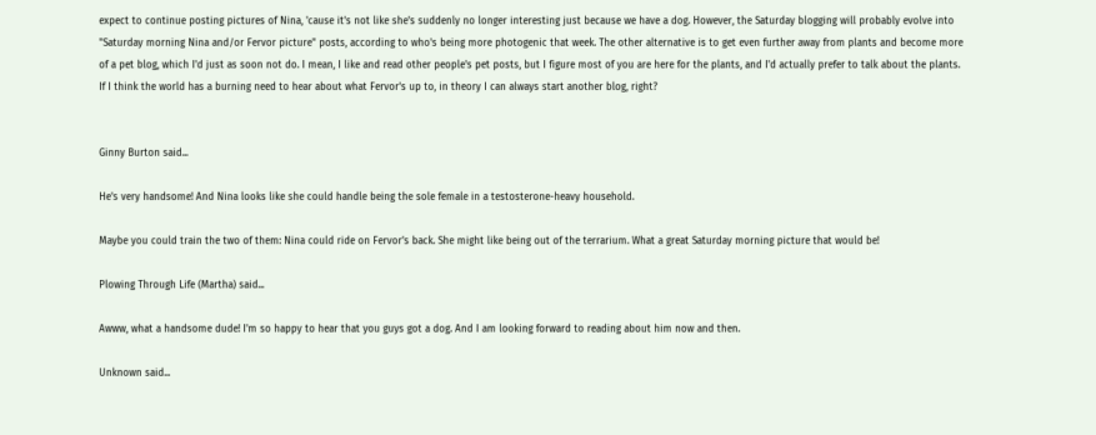expect to continue posting pictures of Nina, 'cause it's not like she's suddenly no longer interesting just because we have a dog. However, the Saturday blogging will probably evolve into "Saturday morning Nina and/or Fervor picture" posts, according to who's being more photogenic that week. The other alternative is to get even further away from plants and become more of a pet blog, which I'd just as soon not do. I mean, I like and read other people's pet posts, but I figure most of you are here for the plants, and I'd actually prefer to talk about the plants. If I think the world has a burning need to hear about what Fervor's up to, in theory I can always start another blog, right?


Ginny Burton said...

He's very handsome! And Nina looks like she could handle being the sole female in a testosterone-heavy household.

Maybe you could train the two of them: Nina could ride on Fervor's back. She might like being out of the terrarium. What a great Saturday morning picture that would be!

Plowing Through Life (Martha) said...

Awww, what a handsome dude! I'm so happy to hear that you guys got a dog. And I am looking forward to reading about him now and then.

Unknown said...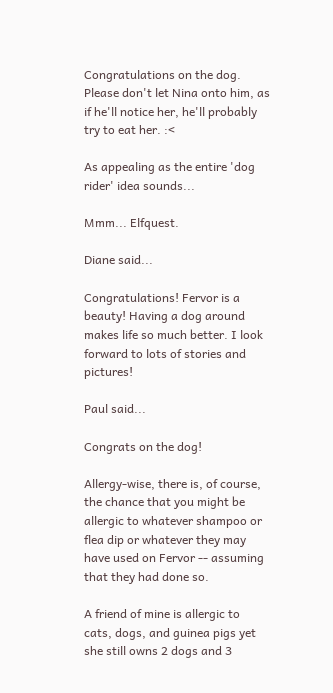Congratulations on the dog. Please don't let Nina onto him, as if he'll notice her, he'll probably try to eat her. :<

As appealing as the entire 'dog rider' idea sounds...

Mmm... Elfquest.

Diane said...

Congratulations! Fervor is a beauty! Having a dog around makes life so much better. I look forward to lots of stories and pictures!

Paul said...

Congrats on the dog!

Allergy-wise, there is, of course, the chance that you might be allergic to whatever shampoo or flea dip or whatever they may have used on Fervor -- assuming that they had done so.

A friend of mine is allergic to cats, dogs, and guinea pigs yet she still owns 2 dogs and 3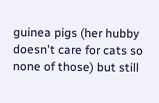guinea pigs (her hubby doesn't care for cats so none of those) but still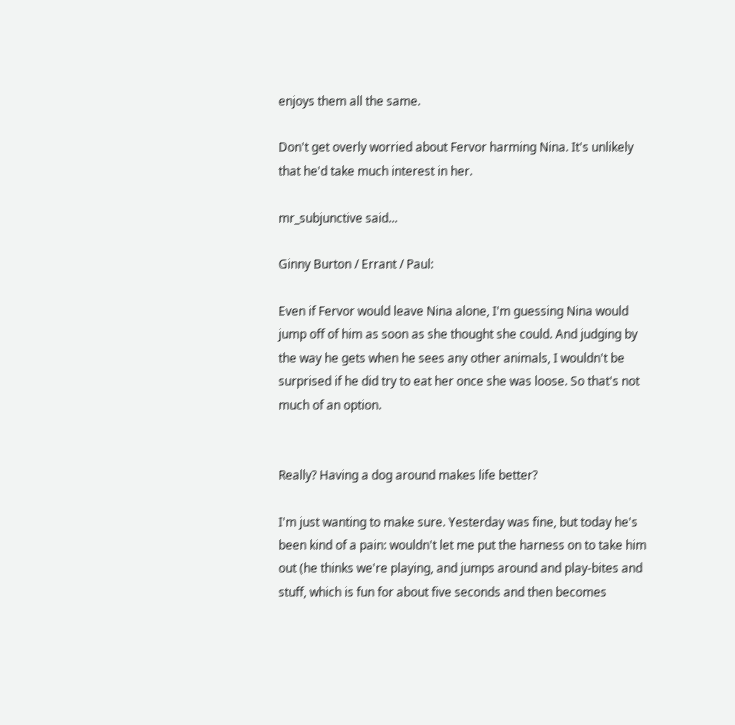enjoys them all the same.

Don't get overly worried about Fervor harming Nina. It's unlikely that he'd take much interest in her.

mr_subjunctive said...

Ginny Burton / Errant / Paul:

Even if Fervor would leave Nina alone, I'm guessing Nina would jump off of him as soon as she thought she could. And judging by the way he gets when he sees any other animals, I wouldn't be surprised if he did try to eat her once she was loose. So that's not much of an option.


Really? Having a dog around makes life better?

I'm just wanting to make sure. Yesterday was fine, but today he's been kind of a pain: wouldn't let me put the harness on to take him out (he thinks we're playing, and jumps around and play-bites and stuff, which is fun for about five seconds and then becomes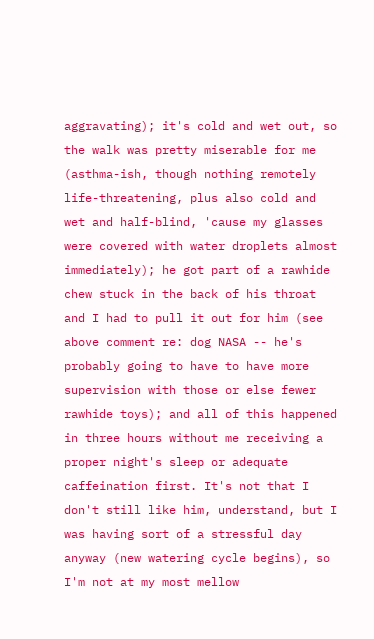aggravating); it's cold and wet out, so the walk was pretty miserable for me (asthma-ish, though nothing remotely life-threatening, plus also cold and wet and half-blind, 'cause my glasses were covered with water droplets almost immediately); he got part of a rawhide chew stuck in the back of his throat and I had to pull it out for him (see above comment re: dog NASA -- he's probably going to have to have more supervision with those or else fewer rawhide toys); and all of this happened in three hours without me receiving a proper night's sleep or adequate caffeination first. It's not that I don't still like him, understand, but I was having sort of a stressful day anyway (new watering cycle begins), so I'm not at my most mellow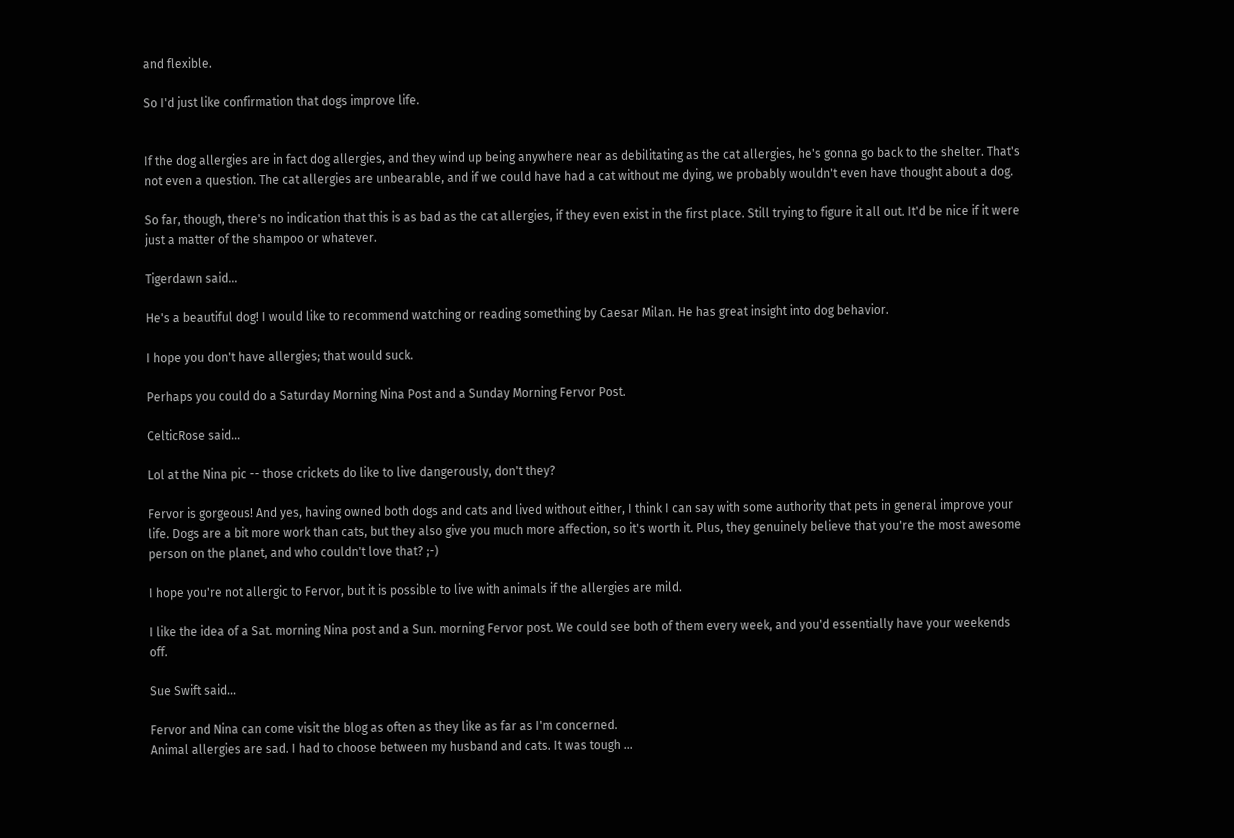and flexible.

So I'd just like confirmation that dogs improve life.


If the dog allergies are in fact dog allergies, and they wind up being anywhere near as debilitating as the cat allergies, he's gonna go back to the shelter. That's not even a question. The cat allergies are unbearable, and if we could have had a cat without me dying, we probably wouldn't even have thought about a dog.

So far, though, there's no indication that this is as bad as the cat allergies, if they even exist in the first place. Still trying to figure it all out. It'd be nice if it were just a matter of the shampoo or whatever.

Tigerdawn said...

He's a beautiful dog! I would like to recommend watching or reading something by Caesar Milan. He has great insight into dog behavior.

I hope you don't have allergies; that would suck.

Perhaps you could do a Saturday Morning Nina Post and a Sunday Morning Fervor Post.

CelticRose said...

Lol at the Nina pic -- those crickets do like to live dangerously, don't they?

Fervor is gorgeous! And yes, having owned both dogs and cats and lived without either, I think I can say with some authority that pets in general improve your life. Dogs are a bit more work than cats, but they also give you much more affection, so it's worth it. Plus, they genuinely believe that you're the most awesome person on the planet, and who couldn't love that? ;-)

I hope you're not allergic to Fervor, but it is possible to live with animals if the allergies are mild.

I like the idea of a Sat. morning Nina post and a Sun. morning Fervor post. We could see both of them every week, and you'd essentially have your weekends off.

Sue Swift said...

Fervor and Nina can come visit the blog as often as they like as far as I'm concerned.
Animal allergies are sad. I had to choose between my husband and cats. It was tough ...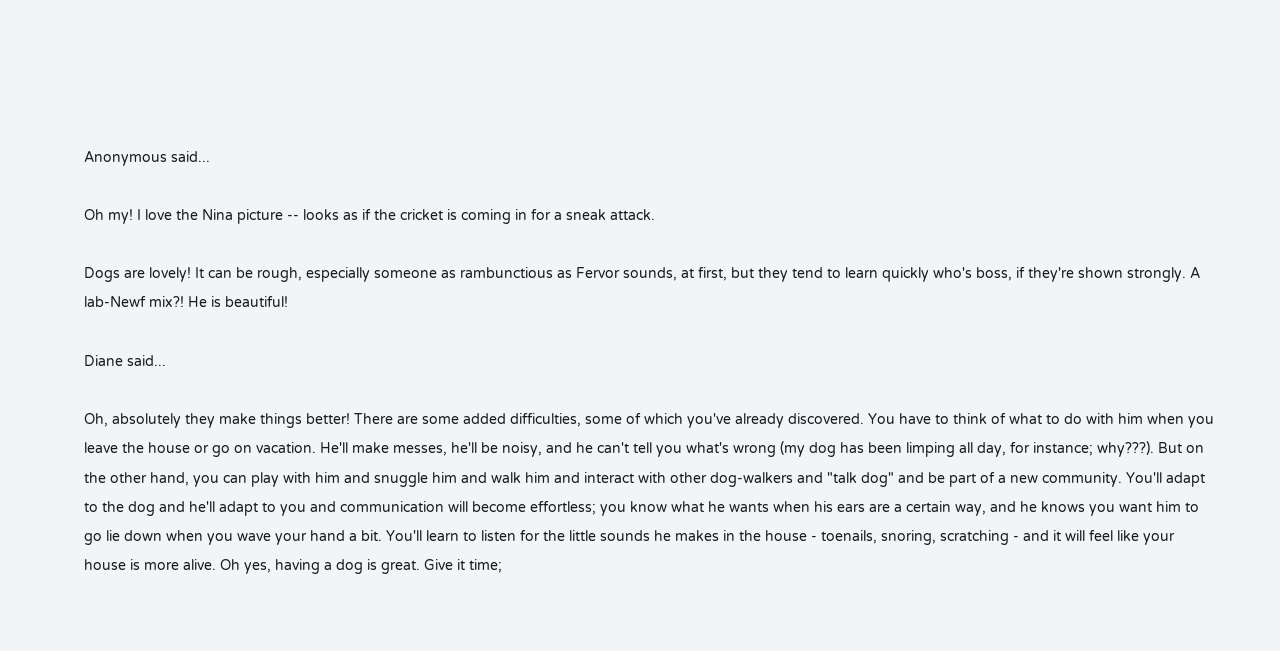Anonymous said...

Oh my! I love the Nina picture -- looks as if the cricket is coming in for a sneak attack.

Dogs are lovely! It can be rough, especially someone as rambunctious as Fervor sounds, at first, but they tend to learn quickly who's boss, if they're shown strongly. A lab-Newf mix?! He is beautiful!

Diane said...

Oh, absolutely they make things better! There are some added difficulties, some of which you've already discovered. You have to think of what to do with him when you leave the house or go on vacation. He'll make messes, he'll be noisy, and he can't tell you what's wrong (my dog has been limping all day, for instance; why???). But on the other hand, you can play with him and snuggle him and walk him and interact with other dog-walkers and "talk dog" and be part of a new community. You'll adapt to the dog and he'll adapt to you and communication will become effortless; you know what he wants when his ears are a certain way, and he knows you want him to go lie down when you wave your hand a bit. You'll learn to listen for the little sounds he makes in the house - toenails, snoring, scratching - and it will feel like your house is more alive. Oh yes, having a dog is great. Give it time;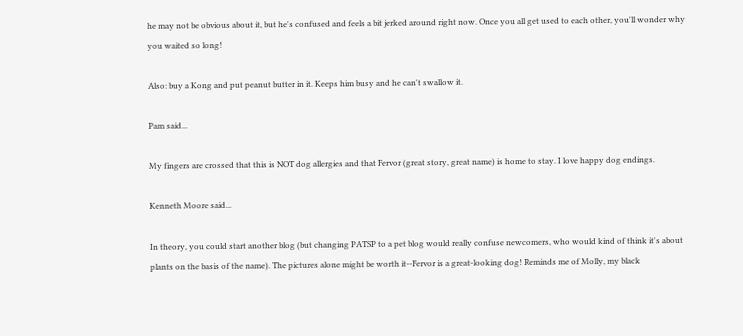he may not be obvious about it, but he's confused and feels a bit jerked around right now. Once you all get used to each other, you'll wonder why you waited so long!

Also: buy a Kong and put peanut butter in it. Keeps him busy and he can't swallow it.

Pam said...

My fingers are crossed that this is NOT dog allergies and that Fervor (great story, great name) is home to stay. I love happy dog endings.

Kenneth Moore said...

In theory, you could start another blog (but changing PATSP to a pet blog would really confuse newcomers, who would kind of think it's about plants on the basis of the name). The pictures alone might be worth it--Fervor is a great-looking dog! Reminds me of Molly, my black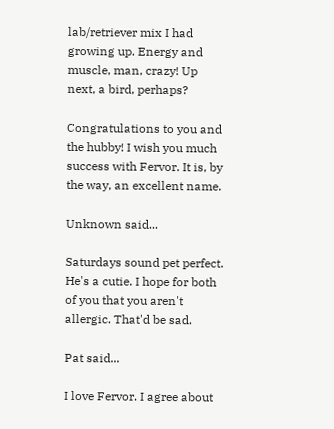lab/retriever mix I had growing up. Energy and muscle, man, crazy! Up next, a bird, perhaps?

Congratulations to you and the hubby! I wish you much success with Fervor. It is, by the way, an excellent name.

Unknown said...

Saturdays sound pet perfect. He's a cutie. I hope for both of you that you aren't allergic. That'd be sad.

Pat said...

I love Fervor. I agree about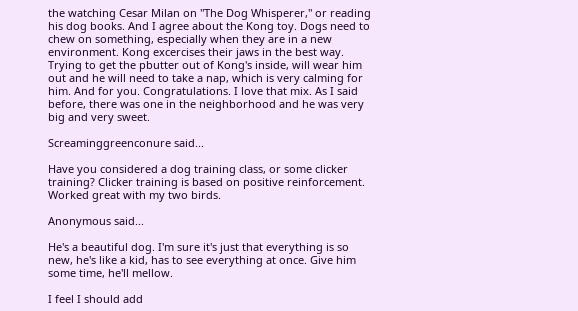the watching Cesar Milan on "The Dog Whisperer," or reading his dog books. And I agree about the Kong toy. Dogs need to chew on something, especially when they are in a new environment. Kong excercises their jaws in the best way. Trying to get the pbutter out of Kong's inside, will wear him out and he will need to take a nap, which is very calming for him. And for you. Congratulations. I love that mix. As I said before, there was one in the neighborhood and he was very big and very sweet.

Screaminggreenconure said...

Have you considered a dog training class, or some clicker training? Clicker training is based on positive reinforcement. Worked great with my two birds.

Anonymous said...

He's a beautiful dog. I'm sure it's just that everything is so new, he's like a kid, has to see everything at once. Give him some time, he'll mellow.

I feel I should add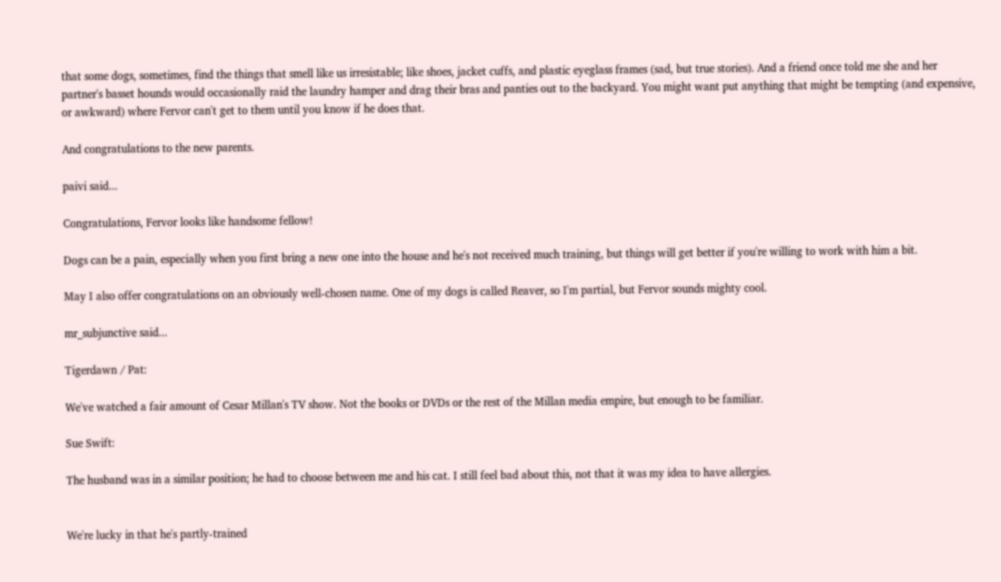that some dogs, sometimes, find the things that smell like us irresistable; like shoes, jacket cuffs, and plastic eyeglass frames (sad, but true stories). And a friend once told me she and her partner's basset hounds would occasionally raid the laundry hamper and drag their bras and panties out to the backyard. You might want put anything that might be tempting (and expensive, or awkward) where Fervor can't get to them until you know if he does that.

And congratulations to the new parents.

paivi said...

Congratulations, Fervor looks like handsome fellow!

Dogs can be a pain, especially when you first bring a new one into the house and he's not received much training, but things will get better if you're willing to work with him a bit.

May I also offer congratulations on an obviously well-chosen name. One of my dogs is called Reaver, so I'm partial, but Fervor sounds mighty cool.

mr_subjunctive said...

Tigerdawn / Pat:

We've watched a fair amount of Cesar Millan's TV show. Not the books or DVDs or the rest of the Millan media empire, but enough to be familiar.

Sue Swift:

The husband was in a similar position; he had to choose between me and his cat. I still feel bad about this, not that it was my idea to have allergies.


We're lucky in that he's partly-trained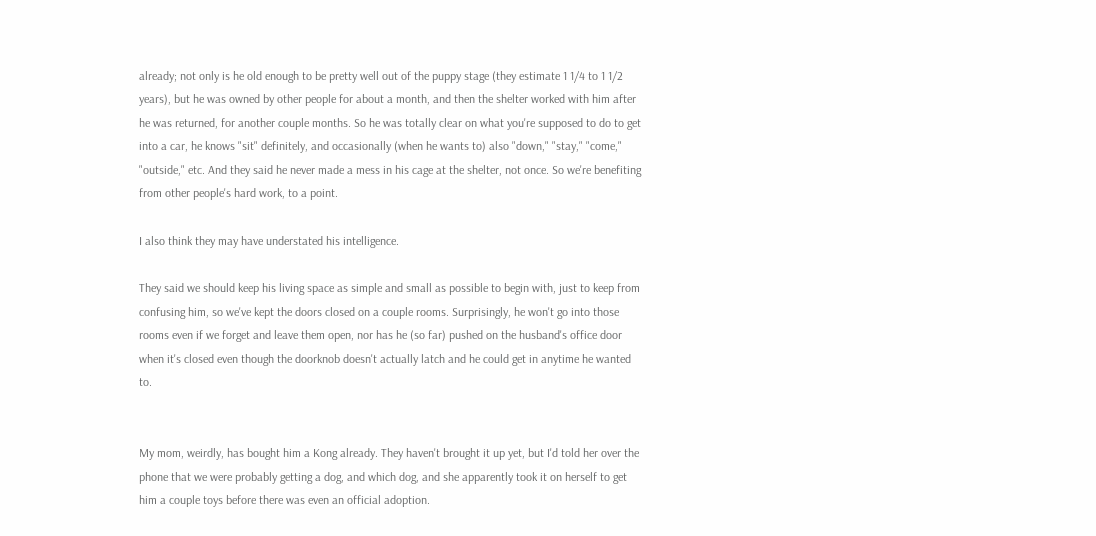already; not only is he old enough to be pretty well out of the puppy stage (they estimate 1 1/4 to 1 1/2 years), but he was owned by other people for about a month, and then the shelter worked with him after he was returned, for another couple months. So he was totally clear on what you're supposed to do to get into a car, he knows "sit" definitely, and occasionally (when he wants to) also "down," "stay," "come," "outside," etc. And they said he never made a mess in his cage at the shelter, not once. So we're benefiting from other people's hard work, to a point.

I also think they may have understated his intelligence.

They said we should keep his living space as simple and small as possible to begin with, just to keep from confusing him, so we've kept the doors closed on a couple rooms. Surprisingly, he won't go into those rooms even if we forget and leave them open, nor has he (so far) pushed on the husband's office door when it's closed even though the doorknob doesn't actually latch and he could get in anytime he wanted to.


My mom, weirdly, has bought him a Kong already. They haven't brought it up yet, but I'd told her over the phone that we were probably getting a dog, and which dog, and she apparently took it on herself to get him a couple toys before there was even an official adoption.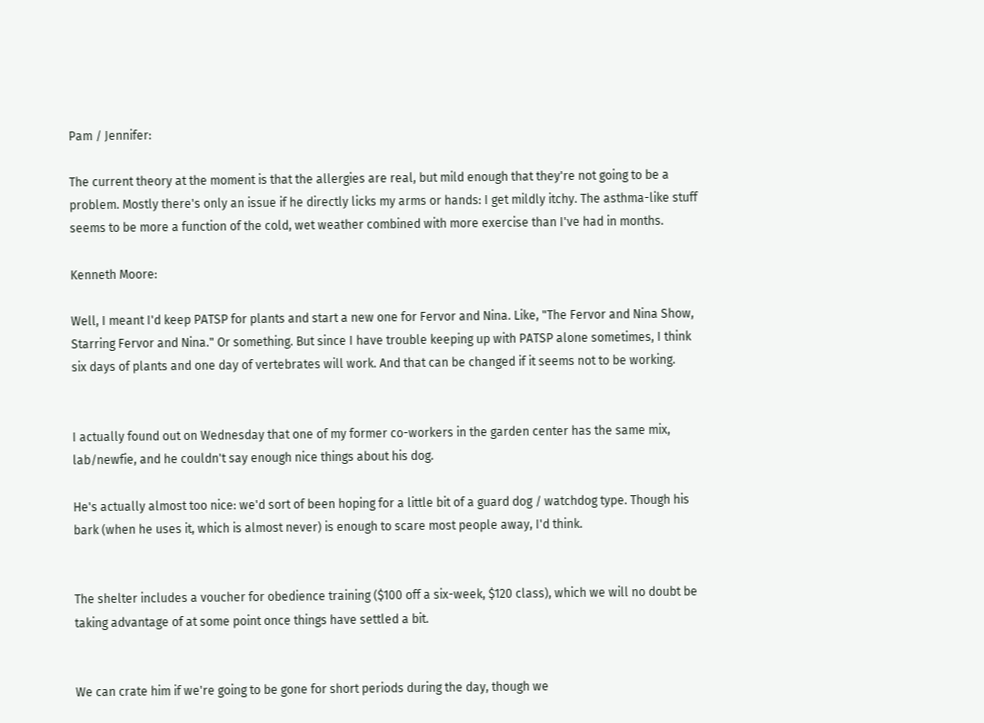Pam / Jennifer:

The current theory at the moment is that the allergies are real, but mild enough that they're not going to be a problem. Mostly there's only an issue if he directly licks my arms or hands: I get mildly itchy. The asthma-like stuff seems to be more a function of the cold, wet weather combined with more exercise than I've had in months.

Kenneth Moore:

Well, I meant I'd keep PATSP for plants and start a new one for Fervor and Nina. Like, "The Fervor and Nina Show, Starring Fervor and Nina." Or something. But since I have trouble keeping up with PATSP alone sometimes, I think six days of plants and one day of vertebrates will work. And that can be changed if it seems not to be working.


I actually found out on Wednesday that one of my former co-workers in the garden center has the same mix, lab/newfie, and he couldn't say enough nice things about his dog.

He's actually almost too nice: we'd sort of been hoping for a little bit of a guard dog / watchdog type. Though his bark (when he uses it, which is almost never) is enough to scare most people away, I'd think.


The shelter includes a voucher for obedience training ($100 off a six-week, $120 class), which we will no doubt be taking advantage of at some point once things have settled a bit.


We can crate him if we're going to be gone for short periods during the day, though we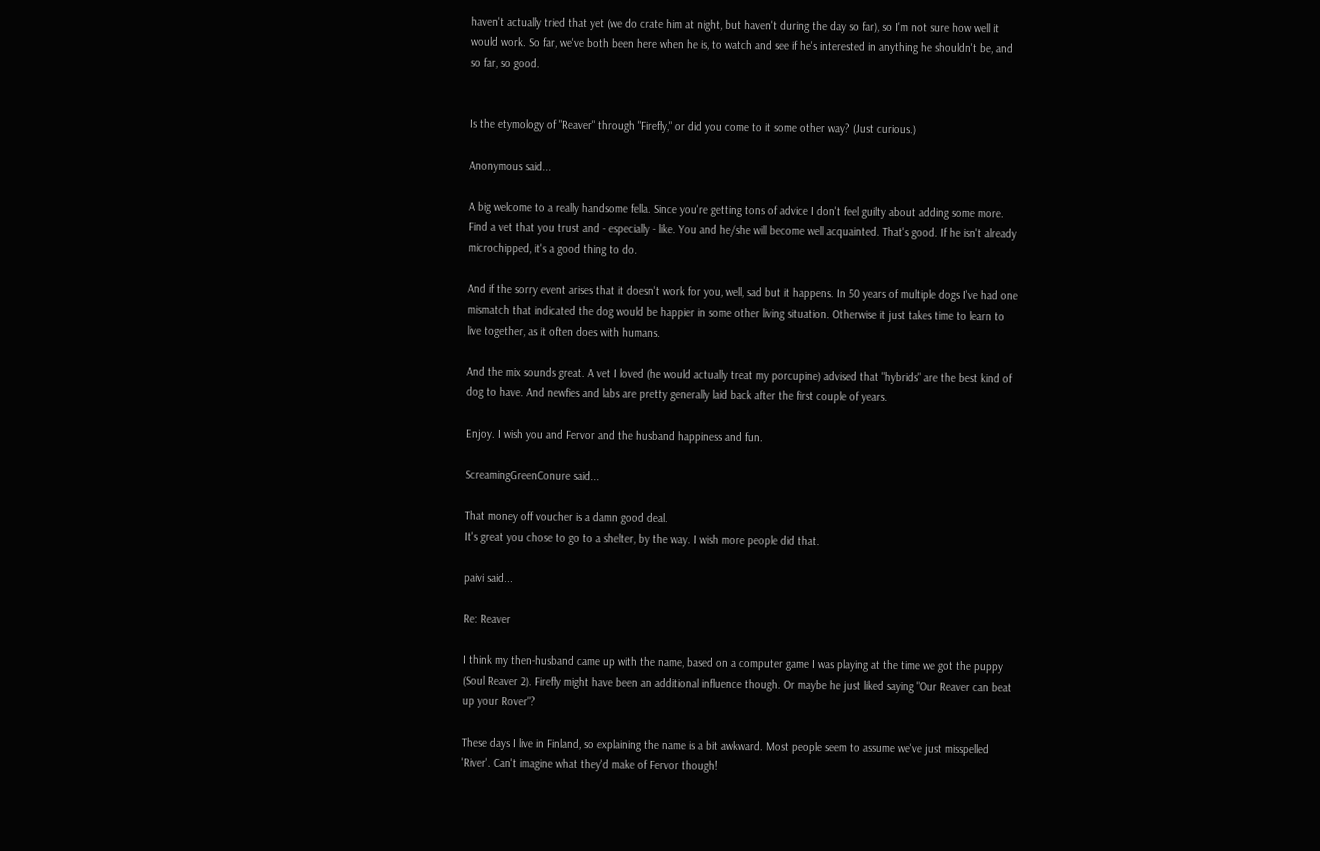haven't actually tried that yet (we do crate him at night, but haven't during the day so far), so I'm not sure how well it would work. So far, we've both been here when he is, to watch and see if he's interested in anything he shouldn't be, and so far, so good.


Is the etymology of "Reaver" through "Firefly," or did you come to it some other way? (Just curious.)

Anonymous said...

A big welcome to a really handsome fella. Since you're getting tons of advice I don't feel guilty about adding some more. Find a vet that you trust and - especially - like. You and he/she will become well acquainted. That's good. If he isn't already microchipped, it's a good thing to do.

And if the sorry event arises that it doesn't work for you, well, sad but it happens. In 50 years of multiple dogs I've had one mismatch that indicated the dog would be happier in some other living situation. Otherwise it just takes time to learn to live together, as it often does with humans.

And the mix sounds great. A vet I loved (he would actually treat my porcupine) advised that "hybrids" are the best kind of dog to have. And newfies and labs are pretty generally laid back after the first couple of years.

Enjoy. I wish you and Fervor and the husband happiness and fun.

ScreamingGreenConure said...

That money off voucher is a damn good deal.
It's great you chose to go to a shelter, by the way. I wish more people did that.

paivi said...

Re: Reaver

I think my then-husband came up with the name, based on a computer game I was playing at the time we got the puppy (Soul Reaver 2). Firefly might have been an additional influence though. Or maybe he just liked saying "Our Reaver can beat up your Rover"?

These days I live in Finland, so explaining the name is a bit awkward. Most people seem to assume we've just misspelled 'River'. Can't imagine what they'd make of Fervor though!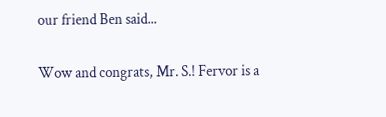our friend Ben said...

Wow and congrats, Mr. S.! Fervor is a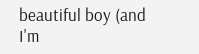beautiful boy (and I'm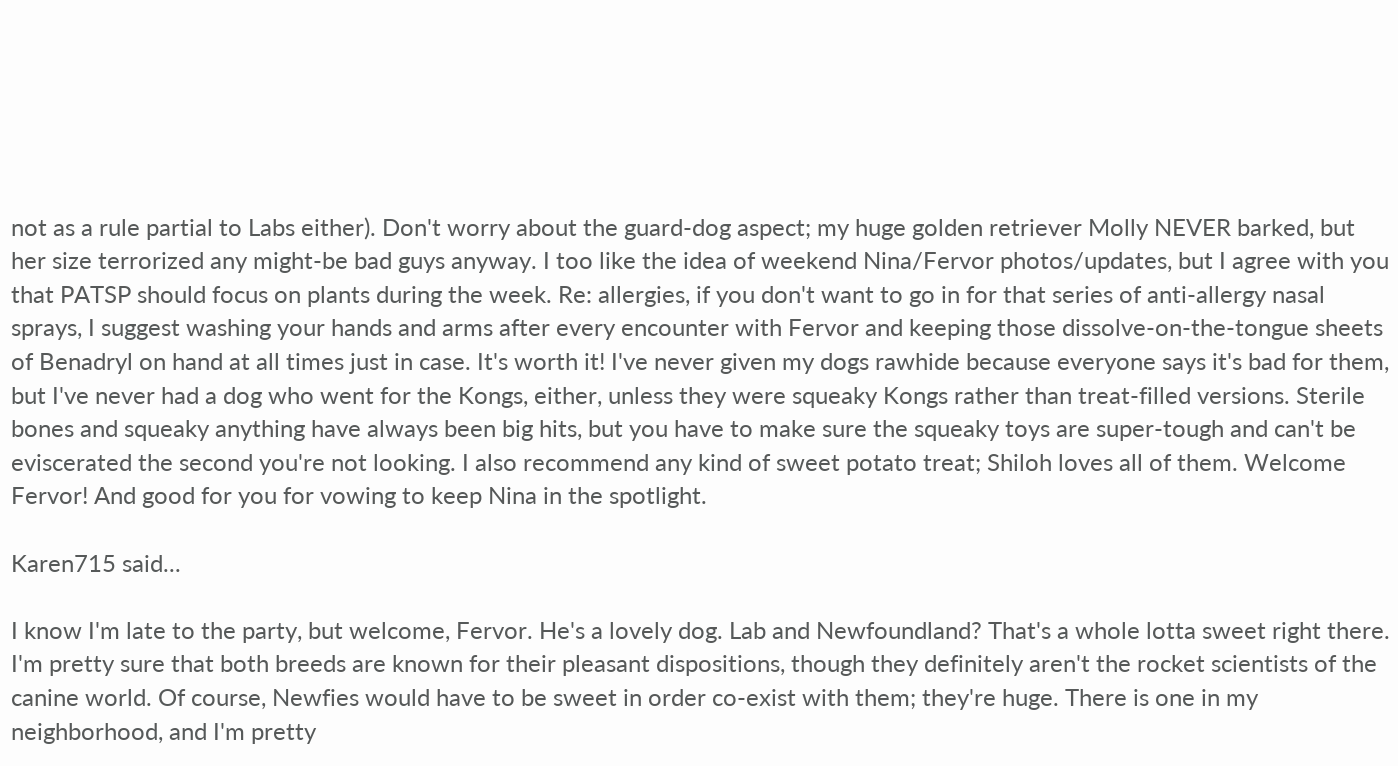not as a rule partial to Labs either). Don't worry about the guard-dog aspect; my huge golden retriever Molly NEVER barked, but her size terrorized any might-be bad guys anyway. I too like the idea of weekend Nina/Fervor photos/updates, but I agree with you that PATSP should focus on plants during the week. Re: allergies, if you don't want to go in for that series of anti-allergy nasal sprays, I suggest washing your hands and arms after every encounter with Fervor and keeping those dissolve-on-the-tongue sheets of Benadryl on hand at all times just in case. It's worth it! I've never given my dogs rawhide because everyone says it's bad for them, but I've never had a dog who went for the Kongs, either, unless they were squeaky Kongs rather than treat-filled versions. Sterile bones and squeaky anything have always been big hits, but you have to make sure the squeaky toys are super-tough and can't be eviscerated the second you're not looking. I also recommend any kind of sweet potato treat; Shiloh loves all of them. Welcome Fervor! And good for you for vowing to keep Nina in the spotlight.

Karen715 said...

I know I'm late to the party, but welcome, Fervor. He's a lovely dog. Lab and Newfoundland? That's a whole lotta sweet right there. I'm pretty sure that both breeds are known for their pleasant dispositions, though they definitely aren't the rocket scientists of the canine world. Of course, Newfies would have to be sweet in order co-exist with them; they're huge. There is one in my neighborhood, and I'm pretty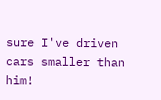sure I've driven cars smaller than him!